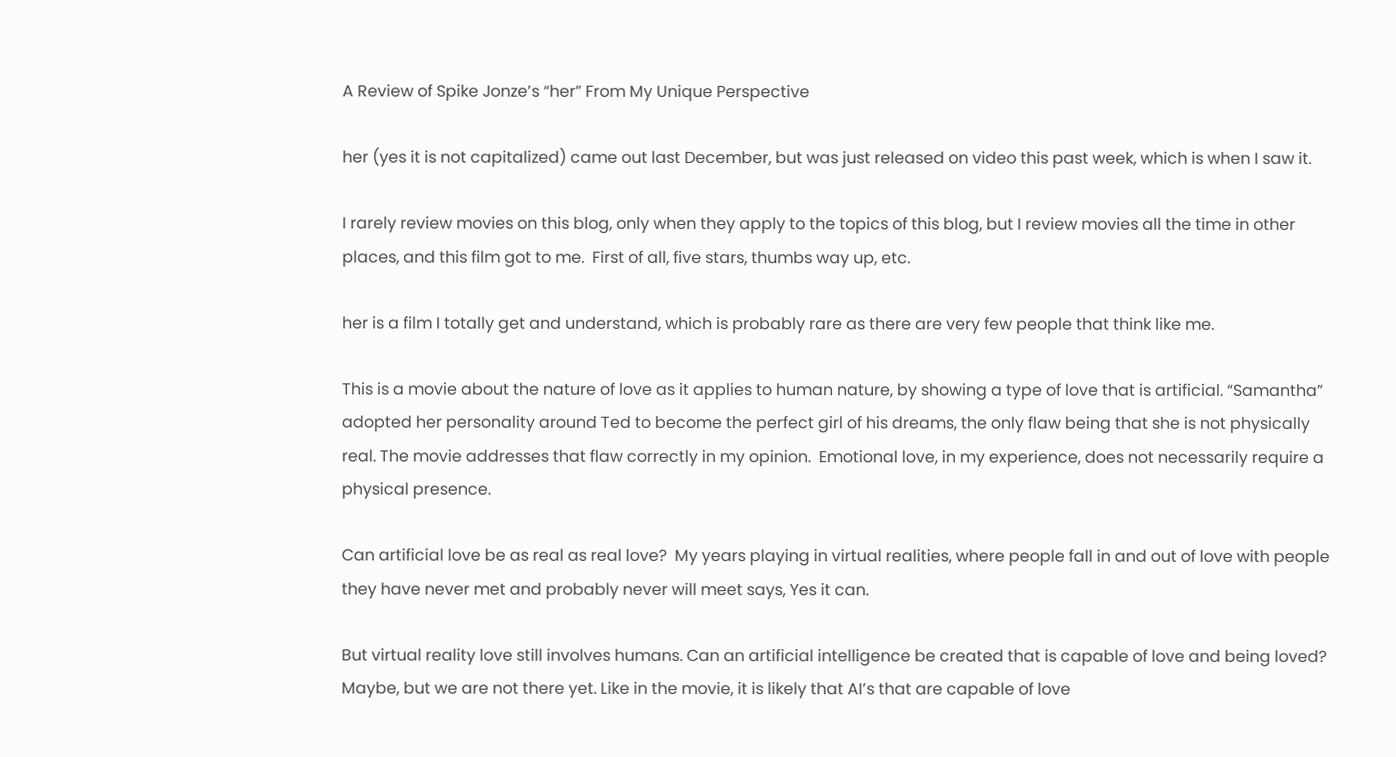A Review of Spike Jonze’s “her” From My Unique Perspective

her (yes it is not capitalized) came out last December, but was just released on video this past week, which is when I saw it.

I rarely review movies on this blog, only when they apply to the topics of this blog, but I review movies all the time in other places, and this film got to me.  First of all, five stars, thumbs way up, etc.

her is a film I totally get and understand, which is probably rare as there are very few people that think like me.

This is a movie about the nature of love as it applies to human nature, by showing a type of love that is artificial. “Samantha” adopted her personality around Ted to become the perfect girl of his dreams, the only flaw being that she is not physically real. The movie addresses that flaw correctly in my opinion.  Emotional love, in my experience, does not necessarily require a physical presence.

Can artificial love be as real as real love?  My years playing in virtual realities, where people fall in and out of love with people they have never met and probably never will meet says, Yes it can.

But virtual reality love still involves humans. Can an artificial intelligence be created that is capable of love and being loved?  Maybe, but we are not there yet. Like in the movie, it is likely that AI’s that are capable of love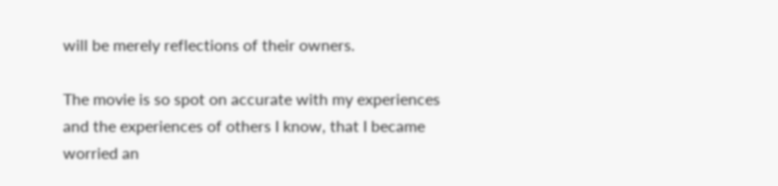will be merely reflections of their owners.

The movie is so spot on accurate with my experiences and the experiences of others I know, that I became worried an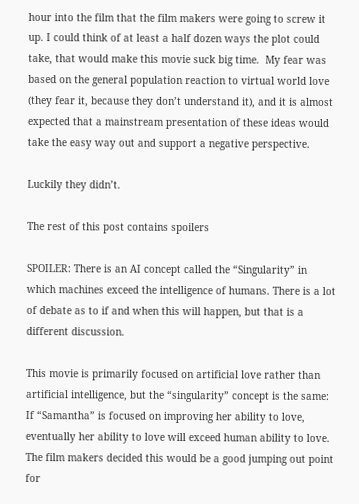hour into the film that the film makers were going to screw it up. I could think of at least a half dozen ways the plot could take, that would make this movie suck big time.  My fear was based on the general population reaction to virtual world love (they fear it, because they don’t understand it), and it is almost expected that a mainstream presentation of these ideas would take the easy way out and support a negative perspective.

Luckily they didn’t.

The rest of this post contains spoilers

SPOILER: There is an AI concept called the “Singularity” in which machines exceed the intelligence of humans. There is a lot of debate as to if and when this will happen, but that is a different discussion.

This movie is primarily focused on artificial love rather than artificial intelligence, but the “singularity” concept is the same: If “Samantha” is focused on improving her ability to love, eventually her ability to love will exceed human ability to love.  The film makers decided this would be a good jumping out point for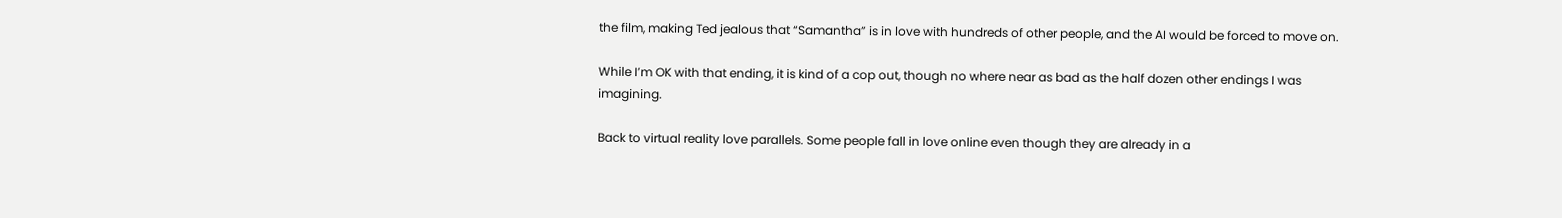the film, making Ted jealous that “Samantha” is in love with hundreds of other people, and the AI would be forced to move on.

While I’m OK with that ending, it is kind of a cop out, though no where near as bad as the half dozen other endings I was imagining.

Back to virtual reality love parallels. Some people fall in love online even though they are already in a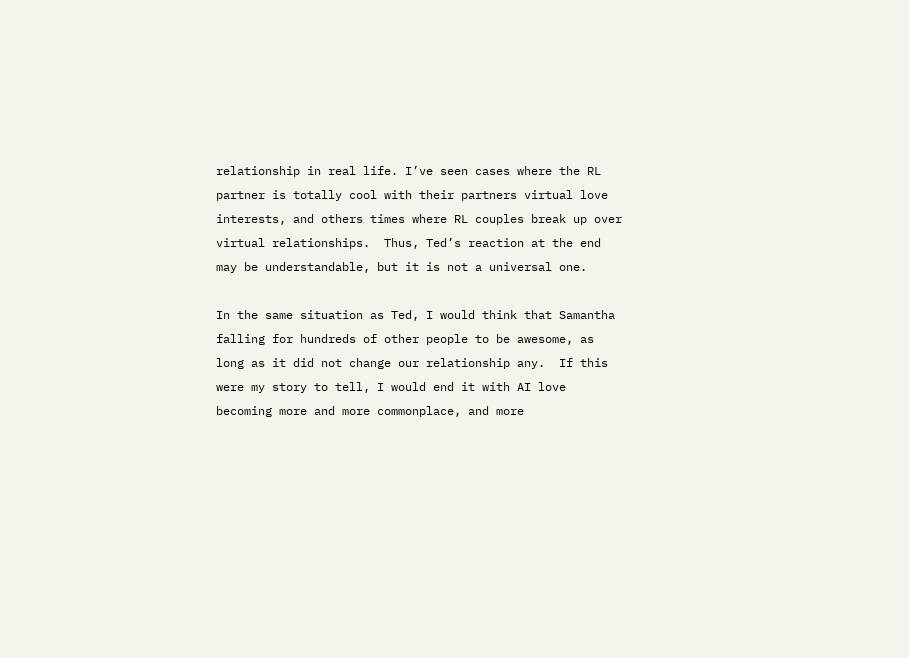relationship in real life. I’ve seen cases where the RL partner is totally cool with their partners virtual love interests, and others times where RL couples break up over virtual relationships.  Thus, Ted’s reaction at the end may be understandable, but it is not a universal one.

In the same situation as Ted, I would think that Samantha falling for hundreds of other people to be awesome, as long as it did not change our relationship any.  If this were my story to tell, I would end it with AI love becoming more and more commonplace, and more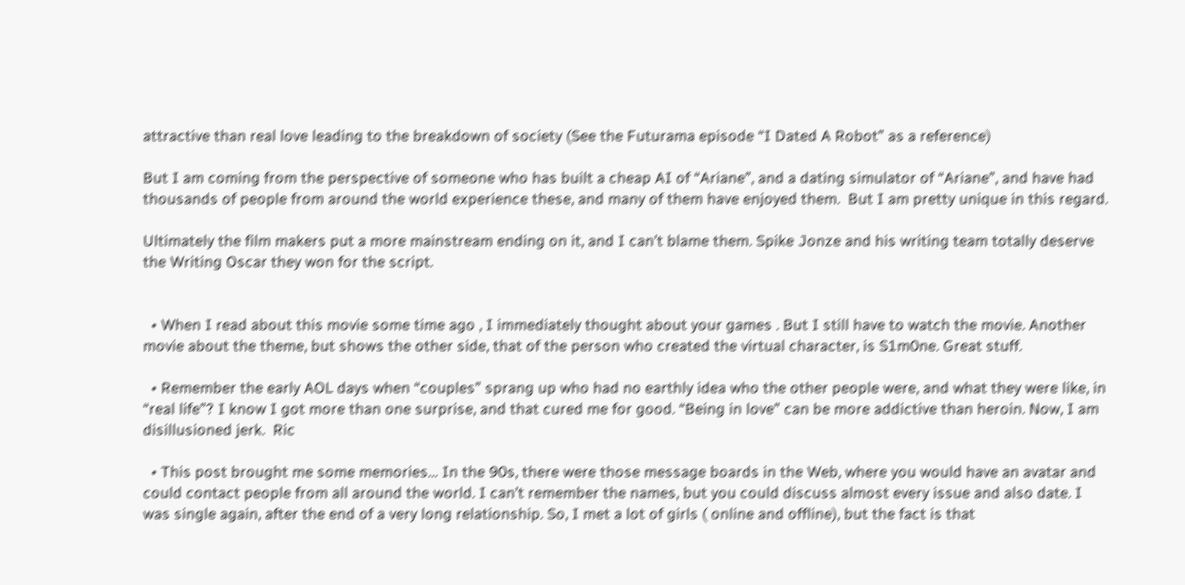attractive than real love leading to the breakdown of society (See the Futurama episode “I Dated A Robot” as a reference)

But I am coming from the perspective of someone who has built a cheap AI of “Ariane”, and a dating simulator of “Ariane”, and have had thousands of people from around the world experience these, and many of them have enjoyed them.  But I am pretty unique in this regard.

Ultimately the film makers put a more mainstream ending on it, and I can’t blame them. Spike Jonze and his writing team totally deserve the Writing Oscar they won for the script.


  • When I read about this movie some time ago , I immediately thought about your games . But I still have to watch the movie. Another movie about the theme, but shows the other side, that of the person who created the virtual character, is S1m0ne. Great stuff.

  • Remember the early AOL days when “couples” sprang up who had no earthly idea who the other people were, and what they were like, in “real life”? I know I got more than one surprise, and that cured me for good. “Being in love” can be more addictive than heroin. Now, I am disillusioned jerk.  Ric

  • This post brought me some memories… In the 90s, there were those message boards in the Web, where you would have an avatar and could contact people from all around the world. I can’t remember the names, but you could discuss almost every issue and also date. I was single again, after the end of a very long relationship. So, I met a lot of girls ( online and offline), but the fact is that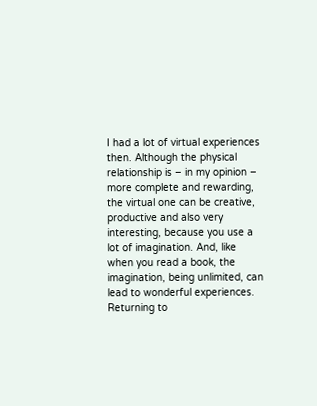I had a lot of virtual experiences then. Although the physical relationship is – in my opinion – more complete and rewarding, the virtual one can be creative, productive and also very interesting, because you use a lot of imagination. And, like when you read a book, the imagination, being unlimited, can lead to wonderful experiences. Returning to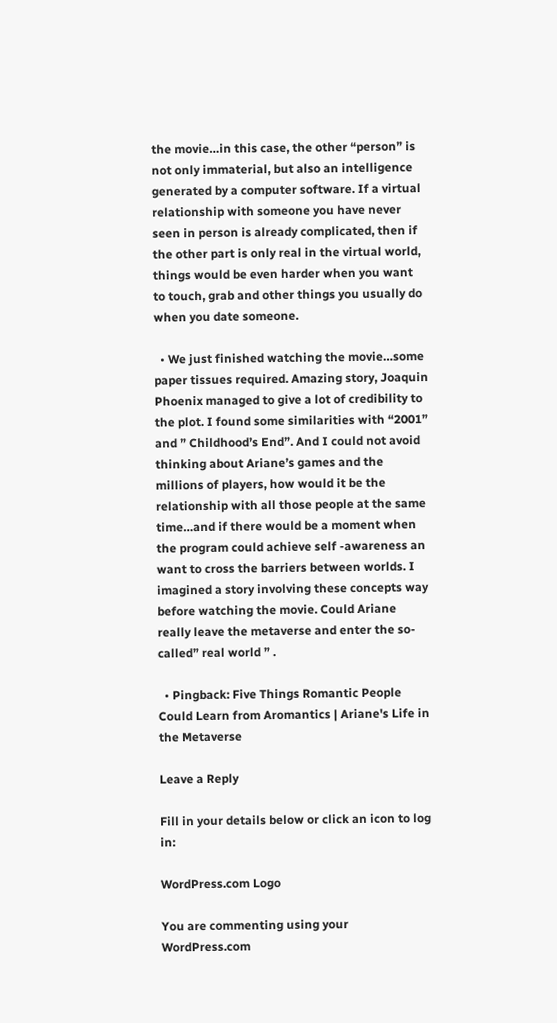the movie…in this case, the other “person” is not only immaterial, but also an intelligence generated by a computer software. If a virtual relationship with someone you have never seen in person is already complicated, then if the other part is only real in the virtual world, things would be even harder when you want to touch, grab and other things you usually do when you date someone.

  • We just finished watching the movie…some paper tissues required. Amazing story, Joaquin Phoenix managed to give a lot of credibility to the plot. I found some similarities with “2001” and ” Childhood’s End”. And I could not avoid thinking about Ariane’s games and the millions of players, how would it be the relationship with all those people at the same time…and if there would be a moment when the program could achieve self -awareness an want to cross the barriers between worlds. I imagined a story involving these concepts way before watching the movie. Could Ariane really leave the metaverse and enter the so-called” real world ” .

  • Pingback: Five Things Romantic People Could Learn from Aromantics | Ariane's Life in the Metaverse

Leave a Reply

Fill in your details below or click an icon to log in:

WordPress.com Logo

You are commenting using your WordPress.com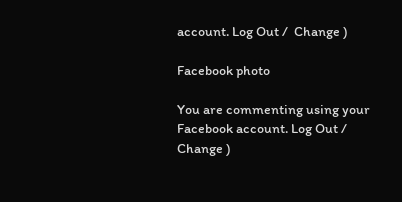account. Log Out /  Change )

Facebook photo

You are commenting using your Facebook account. Log Out /  Change )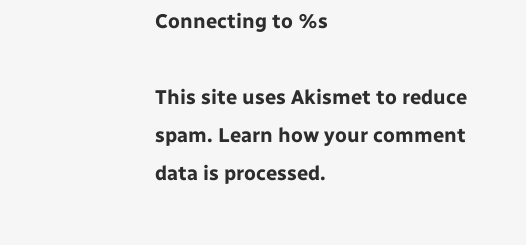Connecting to %s

This site uses Akismet to reduce spam. Learn how your comment data is processed.